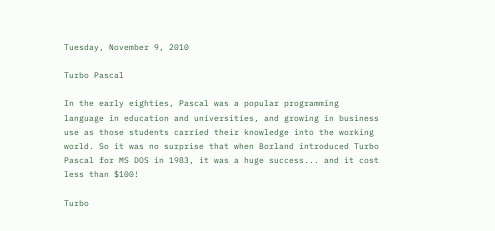Tuesday, November 9, 2010

Turbo Pascal

In the early eighties, Pascal was a popular programming language in education and universities, and growing in business use as those students carried their knowledge into the working world. So it was no surprise that when Borland introduced Turbo Pascal for MS DOS in 1983, it was a huge success... and it cost less than $100!

Turbo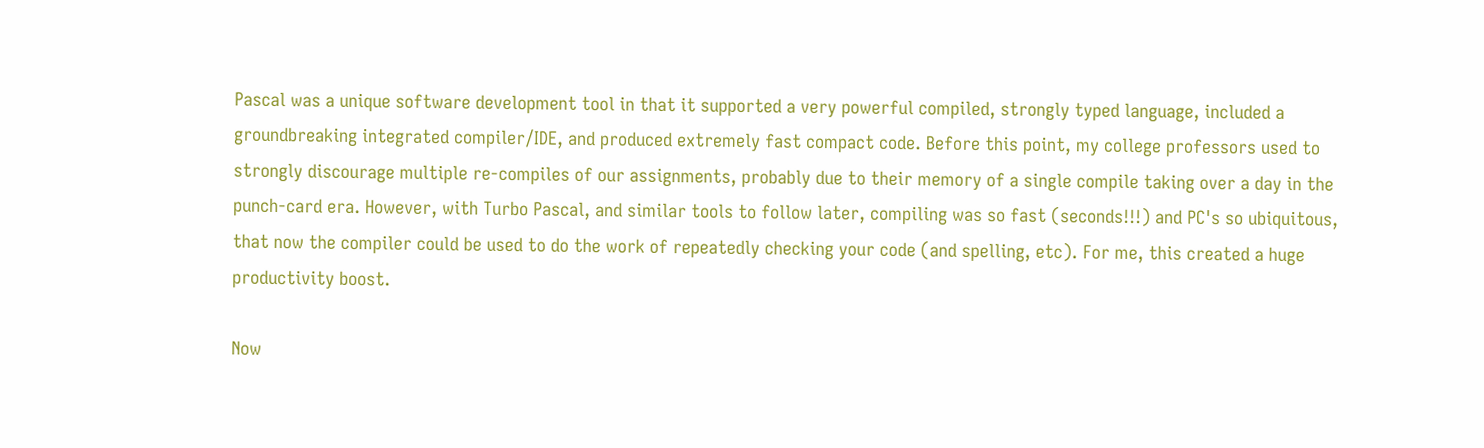Pascal was a unique software development tool in that it supported a very powerful compiled, strongly typed language, included a groundbreaking integrated compiler/IDE, and produced extremely fast compact code. Before this point, my college professors used to strongly discourage multiple re-compiles of our assignments, probably due to their memory of a single compile taking over a day in the punch-card era. However, with Turbo Pascal, and similar tools to follow later, compiling was so fast (seconds!!!) and PC's so ubiquitous, that now the compiler could be used to do the work of repeatedly checking your code (and spelling, etc). For me, this created a huge productivity boost.

Now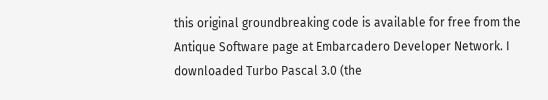this original groundbreaking code is available for free from the Antique Software page at Embarcadero Developer Network. I downloaded Turbo Pascal 3.0 (the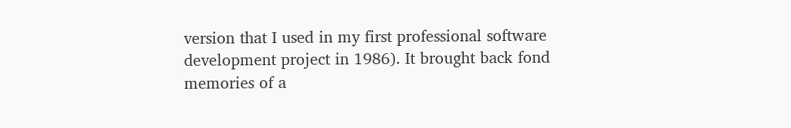version that I used in my first professional software development project in 1986). It brought back fond memories of a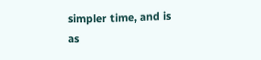simpler time, and is as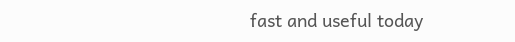fast and useful today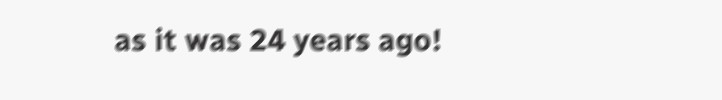as it was 24 years ago!